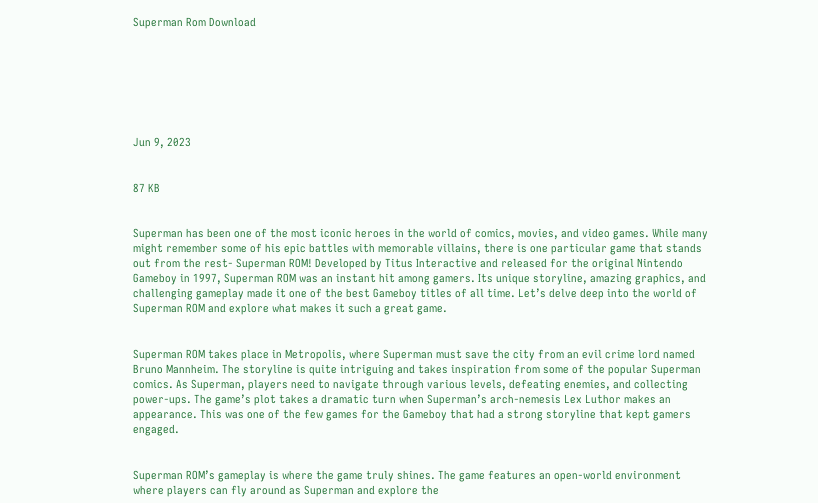Superman Rom Download







Jun 9, 2023


87 KB


Superman has been one of the most iconic heroes in the world of comics, movies, and video games. While many might remember some of his epic battles with memorable villains, there is one particular game that stands out from the rest- Superman ROM! Developed by Titus Interactive and released for the original Nintendo Gameboy in 1997, Superman ROM was an instant hit among gamers. Its unique storyline, amazing graphics, and challenging gameplay made it one of the best Gameboy titles of all time. Let’s delve deep into the world of Superman ROM and explore what makes it such a great game.


Superman ROM takes place in Metropolis, where Superman must save the city from an evil crime lord named Bruno Mannheim. The storyline is quite intriguing and takes inspiration from some of the popular Superman comics. As Superman, players need to navigate through various levels, defeating enemies, and collecting power-ups. The game’s plot takes a dramatic turn when Superman’s arch-nemesis Lex Luthor makes an appearance. This was one of the few games for the Gameboy that had a strong storyline that kept gamers engaged.


Superman ROM’s gameplay is where the game truly shines. The game features an open-world environment where players can fly around as Superman and explore the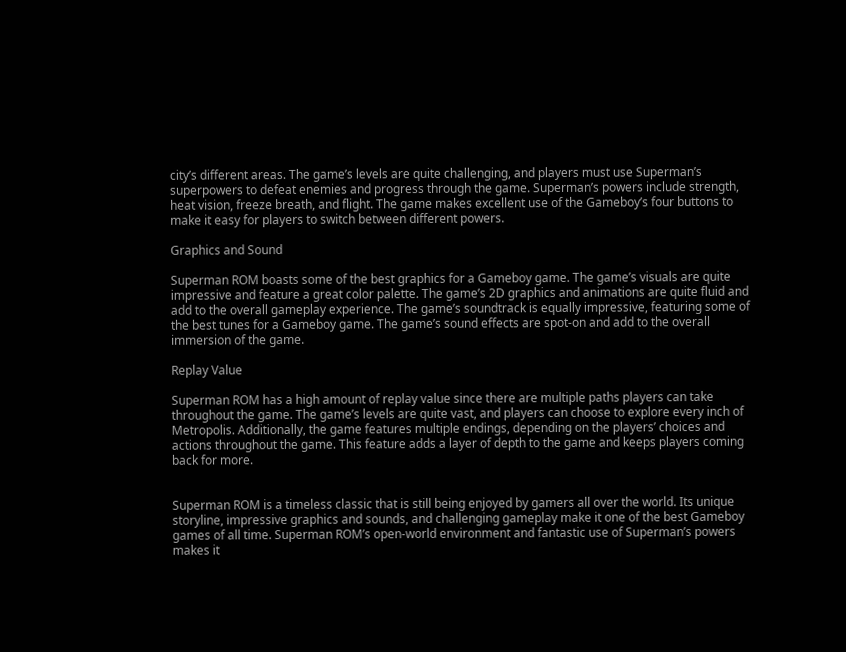city’s different areas. The game’s levels are quite challenging, and players must use Superman’s superpowers to defeat enemies and progress through the game. Superman’s powers include strength, heat vision, freeze breath, and flight. The game makes excellent use of the Gameboy’s four buttons to make it easy for players to switch between different powers.

Graphics and Sound

Superman ROM boasts some of the best graphics for a Gameboy game. The game’s visuals are quite impressive and feature a great color palette. The game’s 2D graphics and animations are quite fluid and add to the overall gameplay experience. The game’s soundtrack is equally impressive, featuring some of the best tunes for a Gameboy game. The game’s sound effects are spot-on and add to the overall immersion of the game.

Replay Value

Superman ROM has a high amount of replay value since there are multiple paths players can take throughout the game. The game’s levels are quite vast, and players can choose to explore every inch of Metropolis. Additionally, the game features multiple endings, depending on the players’ choices and actions throughout the game. This feature adds a layer of depth to the game and keeps players coming back for more.


Superman ROM is a timeless classic that is still being enjoyed by gamers all over the world. Its unique storyline, impressive graphics and sounds, and challenging gameplay make it one of the best Gameboy games of all time. Superman ROM’s open-world environment and fantastic use of Superman’s powers makes it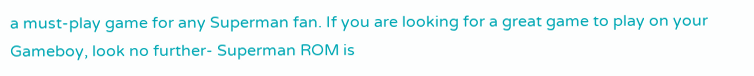a must-play game for any Superman fan. If you are looking for a great game to play on your Gameboy, look no further- Superman ROM is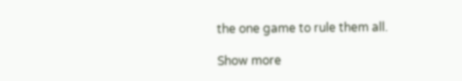the one game to rule them all.

Show more